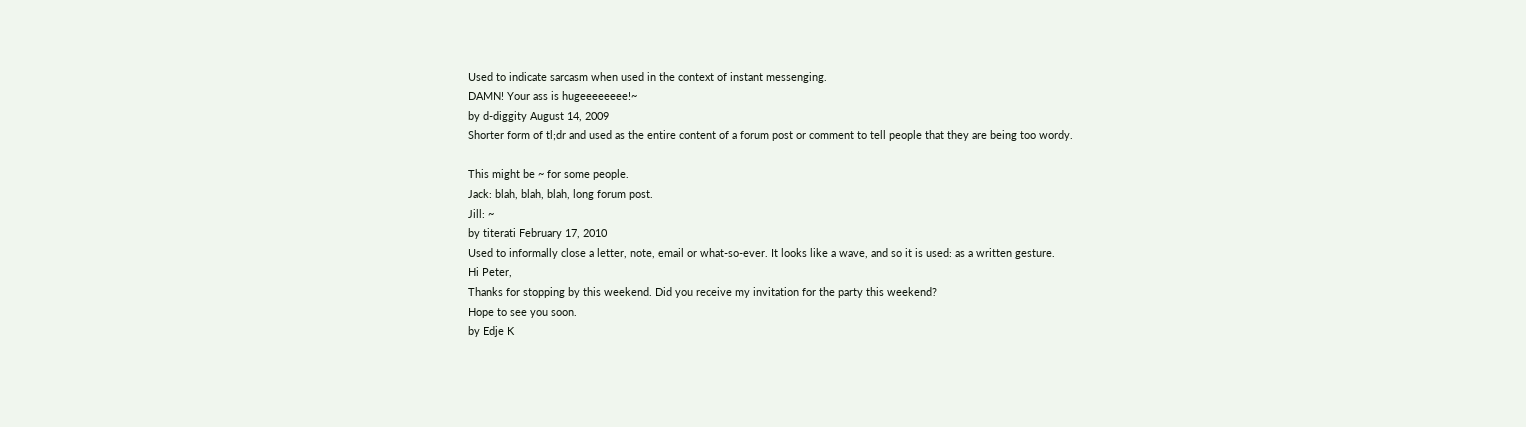Used to indicate sarcasm when used in the context of instant messenging.
DAMN! Your ass is hugeeeeeeee!~
by d-diggity August 14, 2009
Shorter form of tl;dr and used as the entire content of a forum post or comment to tell people that they are being too wordy.

This might be ~ for some people.
Jack: blah, blah, blah, long forum post.
Jill: ~
by titerati February 17, 2010
Used to informally close a letter, note, email or what-so-ever. It looks like a wave, and so it is used: as a written gesture.
Hi Peter,
Thanks for stopping by this weekend. Did you receive my invitation for the party this weekend?
Hope to see you soon.
by Edje K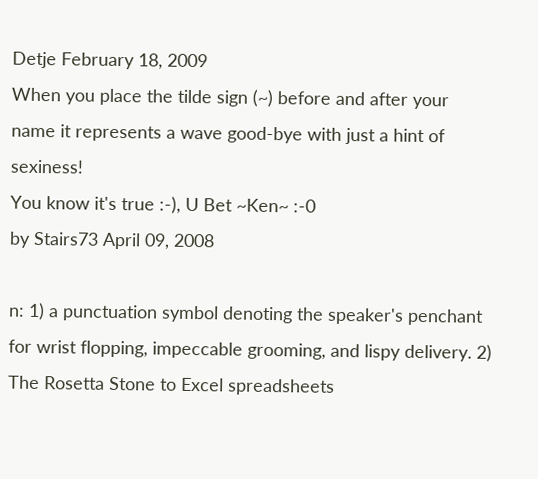Detje February 18, 2009
When you place the tilde sign (~) before and after your name it represents a wave good-bye with just a hint of sexiness!
You know it's true :-), U Bet ~Ken~ :-0
by Stairs73 April 09, 2008

n: 1) a punctuation symbol denoting the speaker's penchant for wrist flopping, impeccable grooming, and lispy delivery. 2) The Rosetta Stone to Excel spreadsheets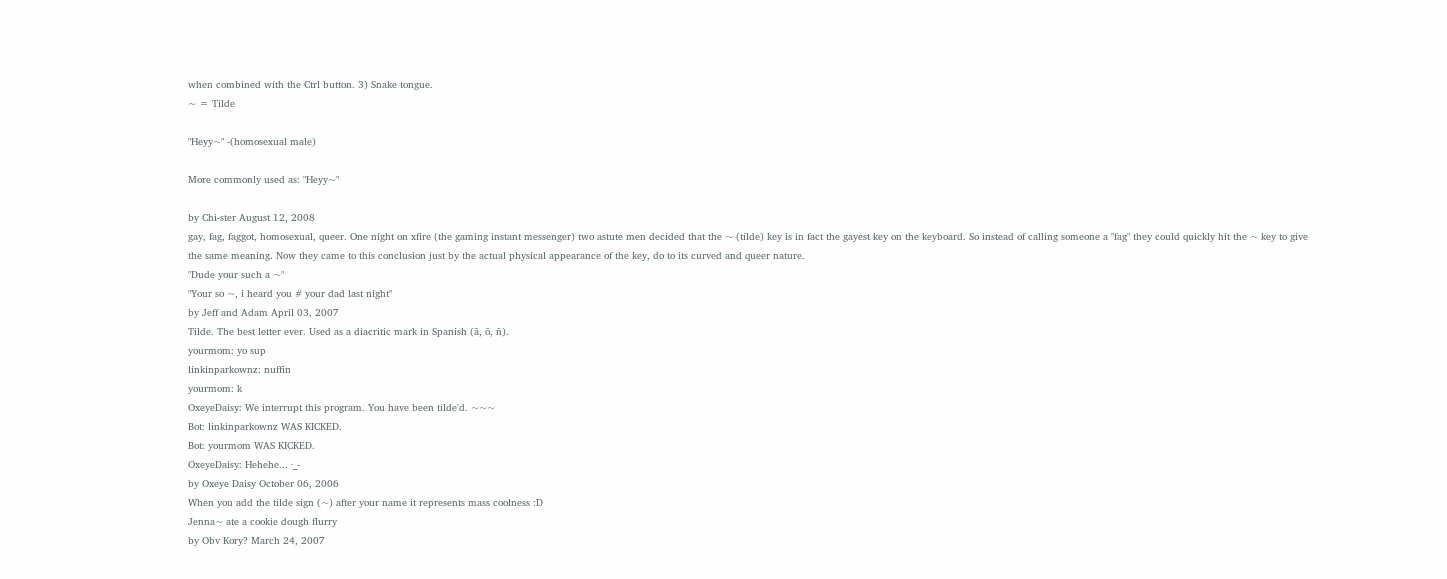when combined with the Ctrl button. 3) Snake tongue.
~ = Tilde

"Heyy~" -(homosexual male)

More commonly used as: "Heyy~"

by Chi-ster August 12, 2008
gay, fag, faggot, homosexual, queer. One night on xfire (the gaming instant messenger) two astute men decided that the ~ (tilde) key is in fact the gayest key on the keyboard. So instead of calling someone a "fag" they could quickly hit the ~ key to give the same meaning. Now they came to this conclusion just by the actual physical appearance of the key, do to its curved and queer nature.
"Dude your such a ~"
"Your so ~, i heard you # your dad last night"
by Jeff and Adam April 03, 2007
Tilde. The best letter ever. Used as a diacritic mark in Spanish (ã, õ, ñ).
yourmom: yo sup
linkinparkownz: nuffin
yourmom: k
OxeyeDaisy: We interrupt this program. You have been tilde'd. ~~~
Bot: linkinparkownz WAS KICKED.
Bot: yourmom WAS KICKED.
OxeyeDaisy: Hehehe... ·_-
by Oxeye Daisy October 06, 2006
When you add the tilde sign (~) after your name it represents mass coolness :D
Jenna~ ate a cookie dough flurry
by Obv Kory? March 24, 2007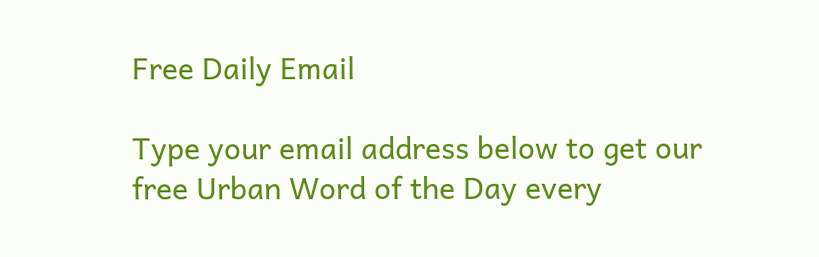Free Daily Email

Type your email address below to get our free Urban Word of the Day every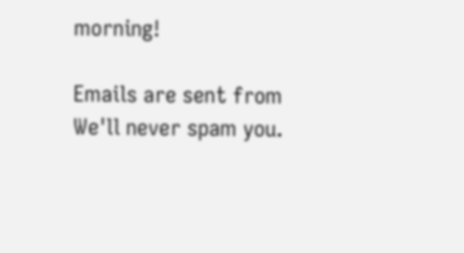morning!

Emails are sent from We'll never spam you.